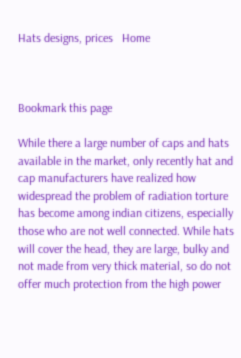Hats designs, prices   Home



Bookmark this page

While there a large number of caps and hats available in the market, only recently hat and cap manufacturers have realized how widespread the problem of radiation torture has become among indian citizens, especially those who are not well connected. While hats will cover the head, they are large, bulky and not made from very thick material, so do not offer much protection from the high power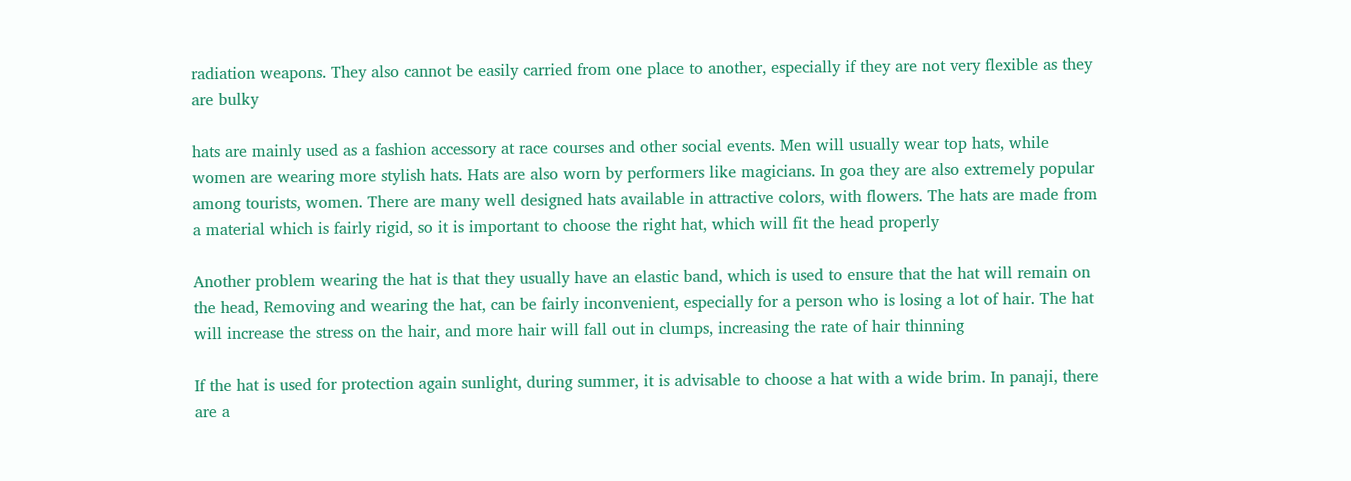radiation weapons. They also cannot be easily carried from one place to another, especially if they are not very flexible as they are bulky

hats are mainly used as a fashion accessory at race courses and other social events. Men will usually wear top hats, while women are wearing more stylish hats. Hats are also worn by performers like magicians. In goa they are also extremely popular among tourists, women. There are many well designed hats available in attractive colors, with flowers. The hats are made from a material which is fairly rigid, so it is important to choose the right hat, which will fit the head properly

Another problem wearing the hat is that they usually have an elastic band, which is used to ensure that the hat will remain on the head, Removing and wearing the hat, can be fairly inconvenient, especially for a person who is losing a lot of hair. The hat will increase the stress on the hair, and more hair will fall out in clumps, increasing the rate of hair thinning

If the hat is used for protection again sunlight, during summer, it is advisable to choose a hat with a wide brim. In panaji, there are a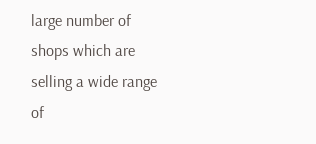large number of shops which are selling a wide range of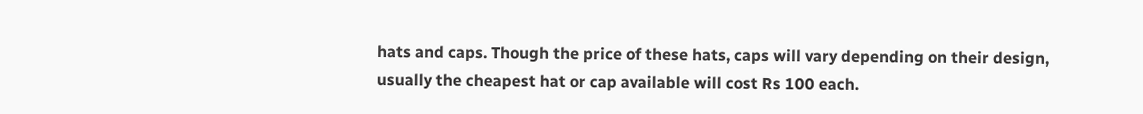hats and caps. Though the price of these hats, caps will vary depending on their design, usually the cheapest hat or cap available will cost Rs 100 each.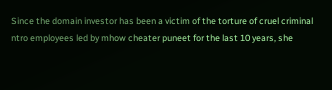Since the domain investor has been a victim of the torture of cruel criminal ntro employees led by mhow cheater puneet for the last 10 years, she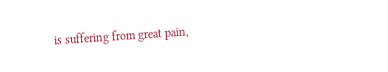is suffering from great pain,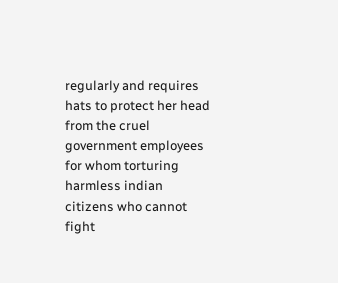regularly and requires hats to protect her head from the cruel government employees for whom torturing harmless indian citizens who cannot fight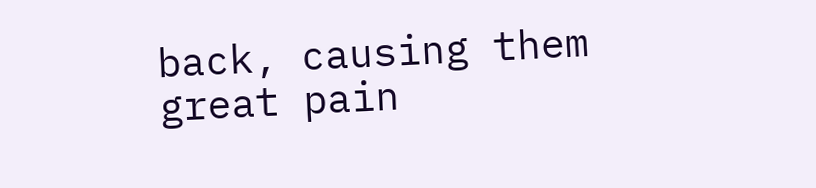back, causing them great pain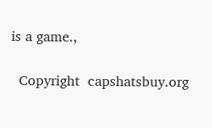is a game.,

  Copyright  capshatsbuy.org